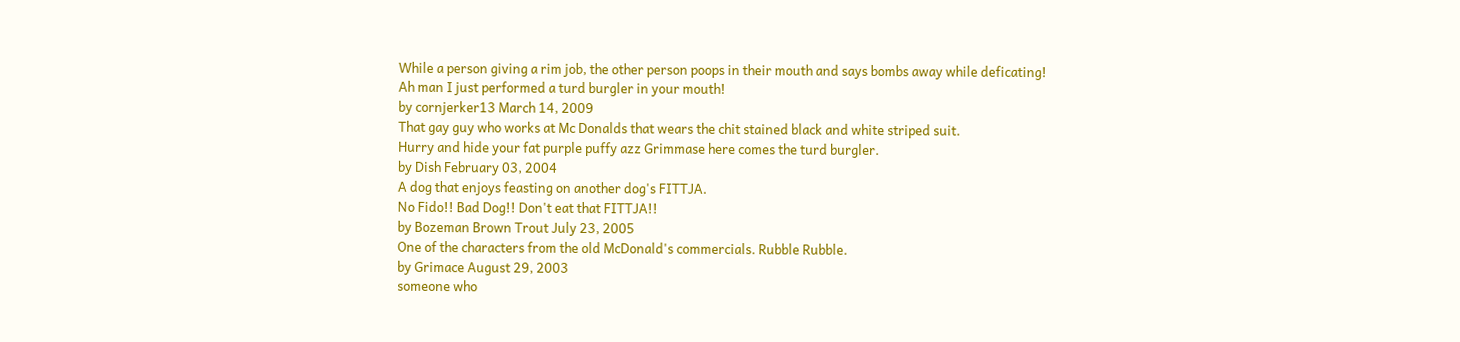While a person giving a rim job, the other person poops in their mouth and says bombs away while deficating!
Ah man I just performed a turd burgler in your mouth!
by cornjerker13 March 14, 2009
That gay guy who works at Mc Donalds that wears the chit stained black and white striped suit.
Hurry and hide your fat purple puffy azz Grimmase here comes the turd burgler.
by Dish February 03, 2004
A dog that enjoys feasting on another dog's FITTJA.
No Fido!! Bad Dog!! Don't eat that FITTJA!!
by Bozeman Brown Trout July 23, 2005
One of the characters from the old McDonald's commercials. Rubble Rubble.
by Grimace August 29, 2003
someone who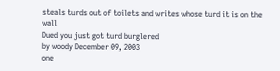steals turds out of toilets and writes whose turd it is on the wall
Dued you just got turd burglered
by woody December 09, 2003
one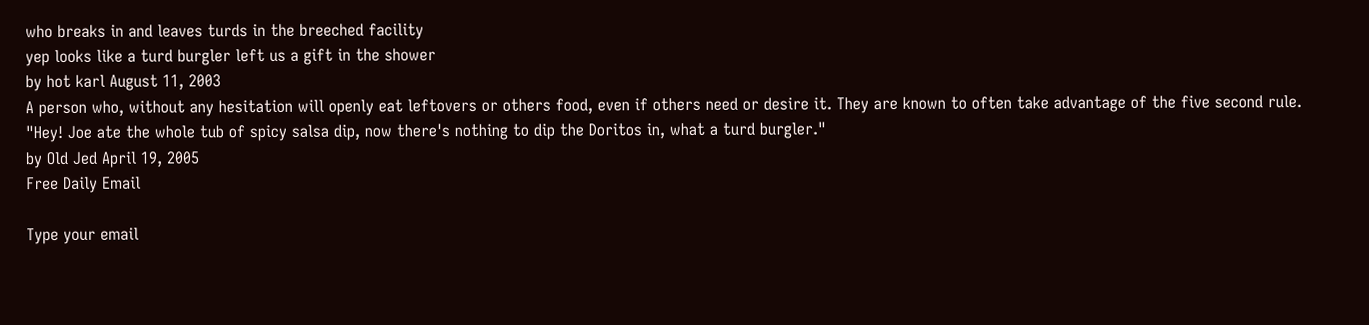who breaks in and leaves turds in the breeched facility
yep looks like a turd burgler left us a gift in the shower
by hot karl August 11, 2003
A person who, without any hesitation will openly eat leftovers or others food, even if others need or desire it. They are known to often take advantage of the five second rule.
"Hey! Joe ate the whole tub of spicy salsa dip, now there's nothing to dip the Doritos in, what a turd burgler."
by Old Jed April 19, 2005
Free Daily Email

Type your email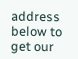address below to get our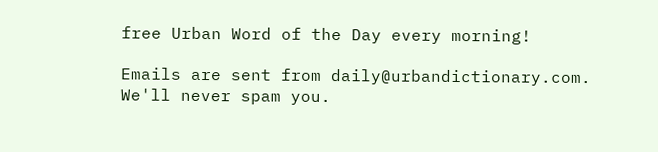free Urban Word of the Day every morning!

Emails are sent from daily@urbandictionary.com. We'll never spam you.